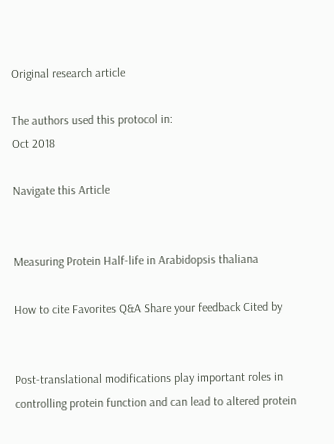Original research article

The authors used this protocol in:
Oct 2018

Navigate this Article


Measuring Protein Half-life in Arabidopsis thaliana

How to cite Favorites Q&A Share your feedback Cited by


Post-translational modifications play important roles in controlling protein function and can lead to altered protein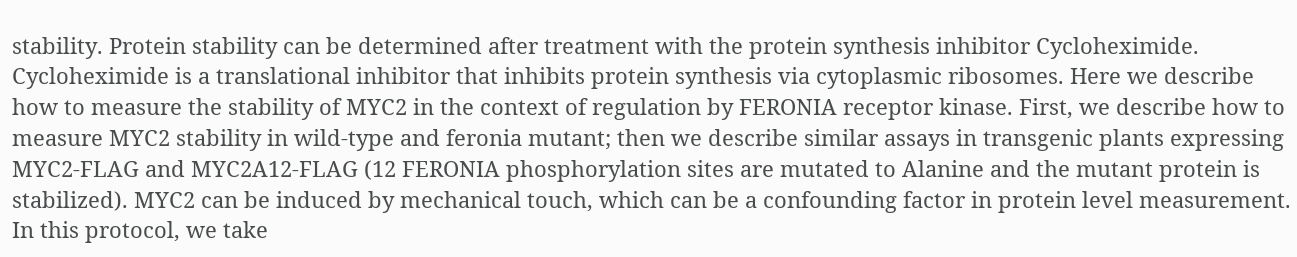stability. Protein stability can be determined after treatment with the protein synthesis inhibitor Cycloheximide. Cycloheximide is a translational inhibitor that inhibits protein synthesis via cytoplasmic ribosomes. Here we describe how to measure the stability of MYC2 in the context of regulation by FERONIA receptor kinase. First, we describe how to measure MYC2 stability in wild-type and feronia mutant; then we describe similar assays in transgenic plants expressing MYC2-FLAG and MYC2A12-FLAG (12 FERONIA phosphorylation sites are mutated to Alanine and the mutant protein is stabilized). MYC2 can be induced by mechanical touch, which can be a confounding factor in protein level measurement. In this protocol, we take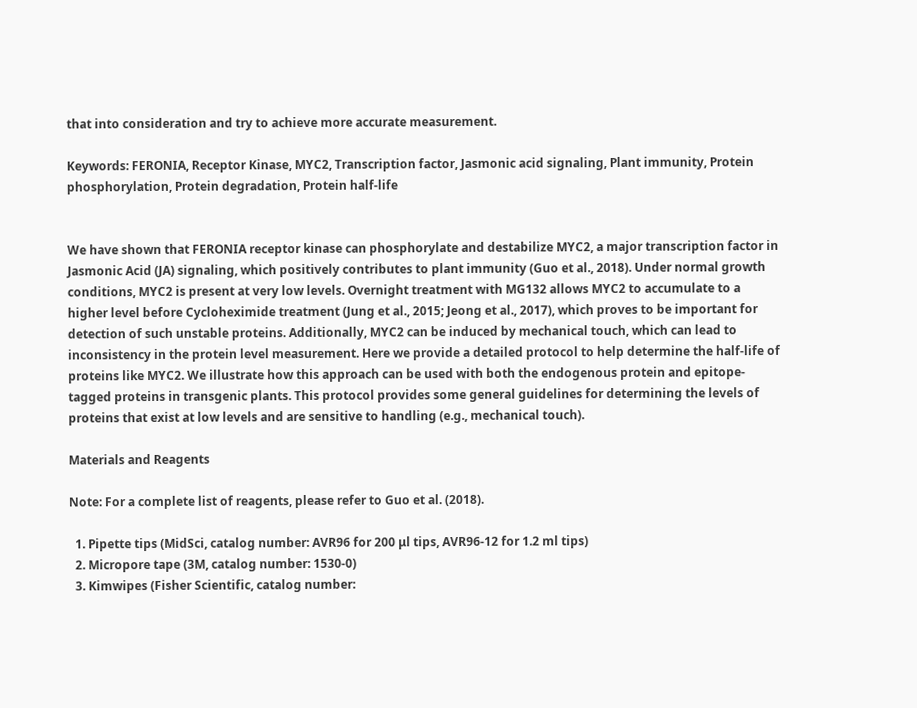that into consideration and try to achieve more accurate measurement.

Keywords: FERONIA, Receptor Kinase, MYC2, Transcription factor, Jasmonic acid signaling, Plant immunity, Protein phosphorylation, Protein degradation, Protein half-life


We have shown that FERONIA receptor kinase can phosphorylate and destabilize MYC2, a major transcription factor in Jasmonic Acid (JA) signaling, which positively contributes to plant immunity (Guo et al., 2018). Under normal growth conditions, MYC2 is present at very low levels. Overnight treatment with MG132 allows MYC2 to accumulate to a higher level before Cycloheximide treatment (Jung et al., 2015; Jeong et al., 2017), which proves to be important for detection of such unstable proteins. Additionally, MYC2 can be induced by mechanical touch, which can lead to inconsistency in the protein level measurement. Here we provide a detailed protocol to help determine the half-life of proteins like MYC2. We illustrate how this approach can be used with both the endogenous protein and epitope-tagged proteins in transgenic plants. This protocol provides some general guidelines for determining the levels of proteins that exist at low levels and are sensitive to handling (e.g., mechanical touch).

Materials and Reagents

Note: For a complete list of reagents, please refer to Guo et al. (2018).

  1. Pipette tips (MidSci, catalog number: AVR96 for 200 μl tips, AVR96-12 for 1.2 ml tips)
  2. Micropore tape (3M, catalog number: 1530-0)
  3. Kimwipes (Fisher Scientific, catalog number: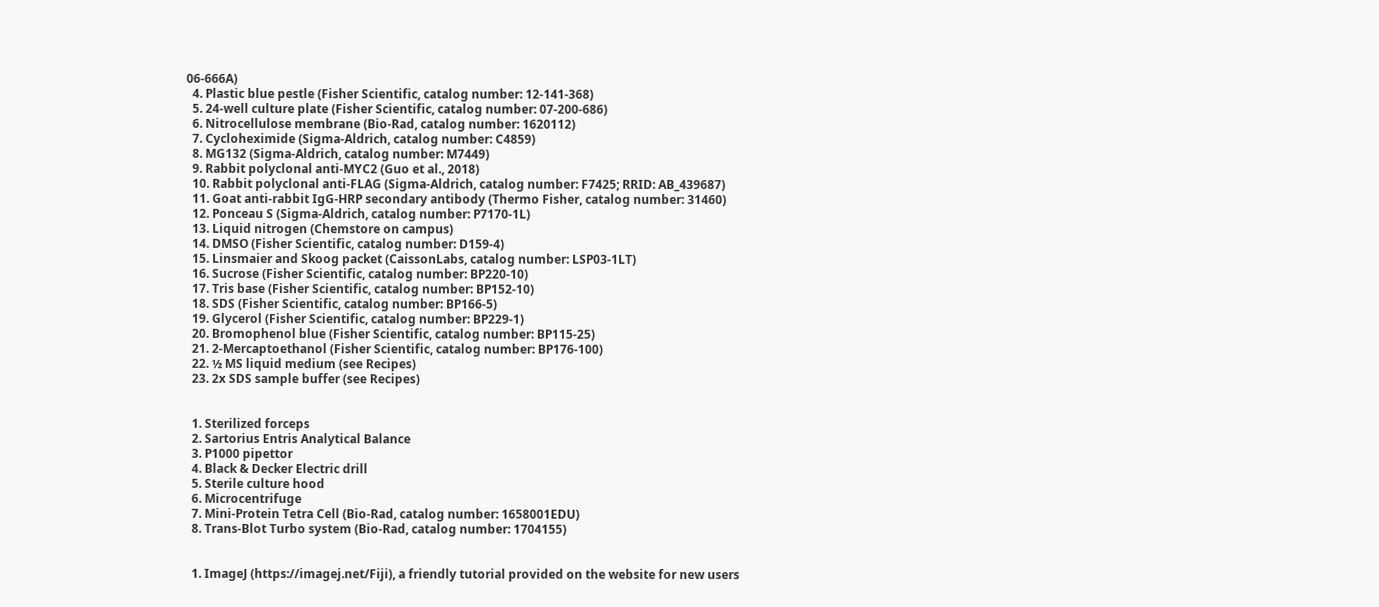06-666A)
  4. Plastic blue pestle (Fisher Scientific, catalog number: 12-141-368)
  5. 24-well culture plate (Fisher Scientific, catalog number: 07-200-686)
  6. Nitrocellulose membrane (Bio-Rad, catalog number: 1620112)
  7. Cycloheximide (Sigma-Aldrich, catalog number: C4859)
  8. MG132 (Sigma-Aldrich, catalog number: M7449)
  9. Rabbit polyclonal anti-MYC2 (Guo et al., 2018)
  10. Rabbit polyclonal anti-FLAG (Sigma-Aldrich, catalog number: F7425; RRID: AB_439687)
  11. Goat anti-rabbit IgG-HRP secondary antibody (Thermo Fisher, catalog number: 31460)
  12. Ponceau S (Sigma-Aldrich, catalog number: P7170-1L)
  13. Liquid nitrogen (Chemstore on campus)
  14. DMSO (Fisher Scientific, catalog number: D159-4)
  15. Linsmaier and Skoog packet (CaissonLabs, catalog number: LSP03-1LT)
  16. Sucrose (Fisher Scientific, catalog number: BP220-10)
  17. Tris base (Fisher Scientific, catalog number: BP152-10)
  18. SDS (Fisher Scientific, catalog number: BP166-5)
  19. Glycerol (Fisher Scientific, catalog number: BP229-1)
  20. Bromophenol blue (Fisher Scientific, catalog number: BP115-25)
  21. 2-Mercaptoethanol (Fisher Scientific, catalog number: BP176-100)
  22. ½ MS liquid medium (see Recipes)
  23. 2x SDS sample buffer (see Recipes)


  1. Sterilized forceps
  2. Sartorius Entris Analytical Balance
  3. P1000 pipettor
  4. Black & Decker Electric drill
  5. Sterile culture hood
  6. Microcentrifuge
  7. Mini-Protein Tetra Cell (Bio-Rad, catalog number: 1658001EDU)
  8. Trans-Blot Turbo system (Bio-Rad, catalog number: 1704155)


  1. ImageJ (https://imagej.net/Fiji), a friendly tutorial provided on the website for new users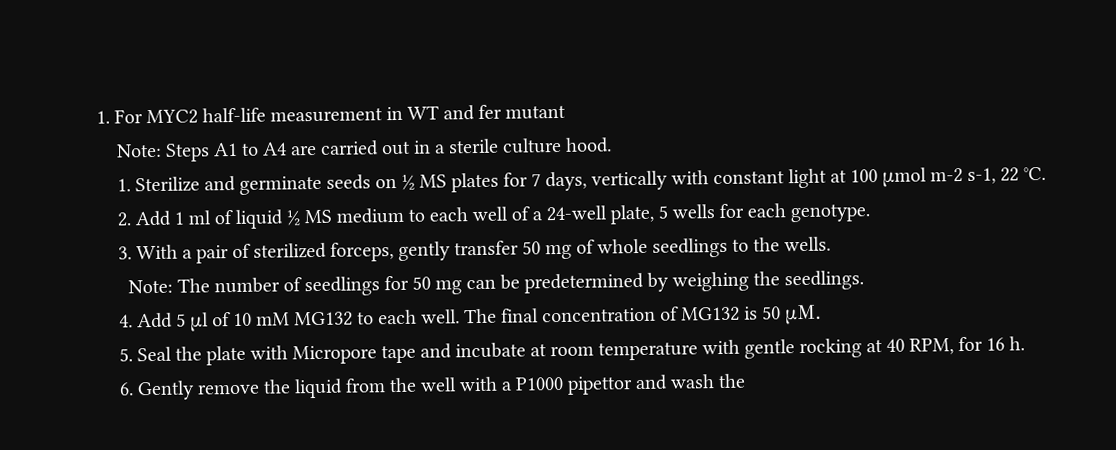1. For MYC2 half-life measurement in WT and fer mutant
    Note: Steps A1 to A4 are carried out in a sterile culture hood.
    1. Sterilize and germinate seeds on ½ MS plates for 7 days, vertically with constant light at 100 μmol m-2 s-1, 22 °C.
    2. Add 1 ml of liquid ½ MS medium to each well of a 24-well plate, 5 wells for each genotype.
    3. With a pair of sterilized forceps, gently transfer 50 mg of whole seedlings to the wells.
      Note: The number of seedlings for 50 mg can be predetermined by weighing the seedlings.
    4. Add 5 μl of 10 mM MG132 to each well. The final concentration of MG132 is 50 μM.
    5. Seal the plate with Micropore tape and incubate at room temperature with gentle rocking at 40 RPM, for 16 h.
    6. Gently remove the liquid from the well with a P1000 pipettor and wash the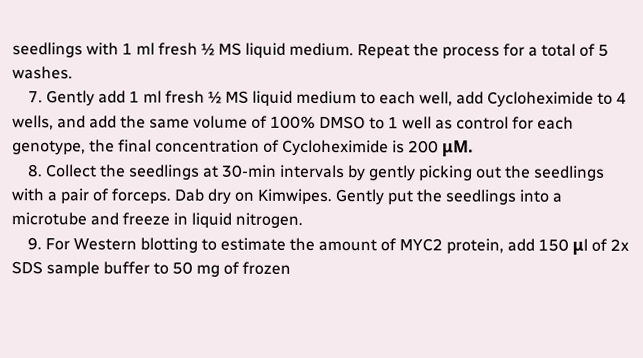seedlings with 1 ml fresh ½ MS liquid medium. Repeat the process for a total of 5 washes.
    7. Gently add 1 ml fresh ½ MS liquid medium to each well, add Cycloheximide to 4 wells, and add the same volume of 100% DMSO to 1 well as control for each genotype, the final concentration of Cycloheximide is 200 μM.
    8. Collect the seedlings at 30-min intervals by gently picking out the seedlings with a pair of forceps. Dab dry on Kimwipes. Gently put the seedlings into a microtube and freeze in liquid nitrogen.
    9. For Western blotting to estimate the amount of MYC2 protein, add 150 μl of 2x SDS sample buffer to 50 mg of frozen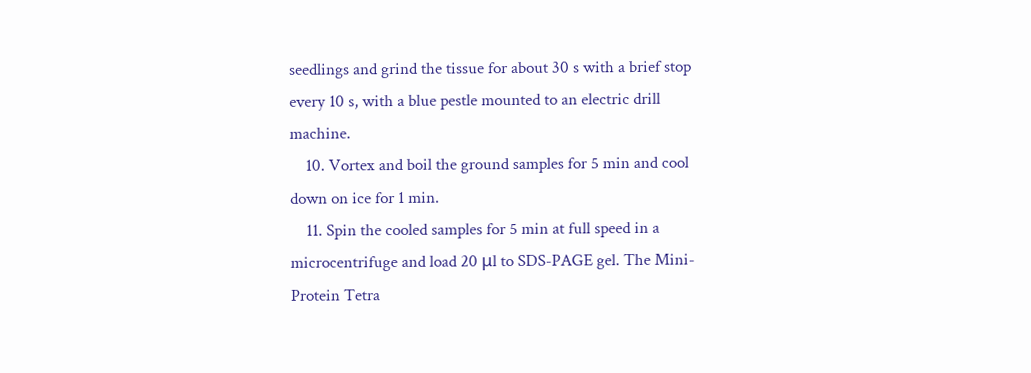seedlings and grind the tissue for about 30 s with a brief stop every 10 s, with a blue pestle mounted to an electric drill machine.
    10. Vortex and boil the ground samples for 5 min and cool down on ice for 1 min.
    11. Spin the cooled samples for 5 min at full speed in a microcentrifuge and load 20 μl to SDS-PAGE gel. The Mini-Protein Tetra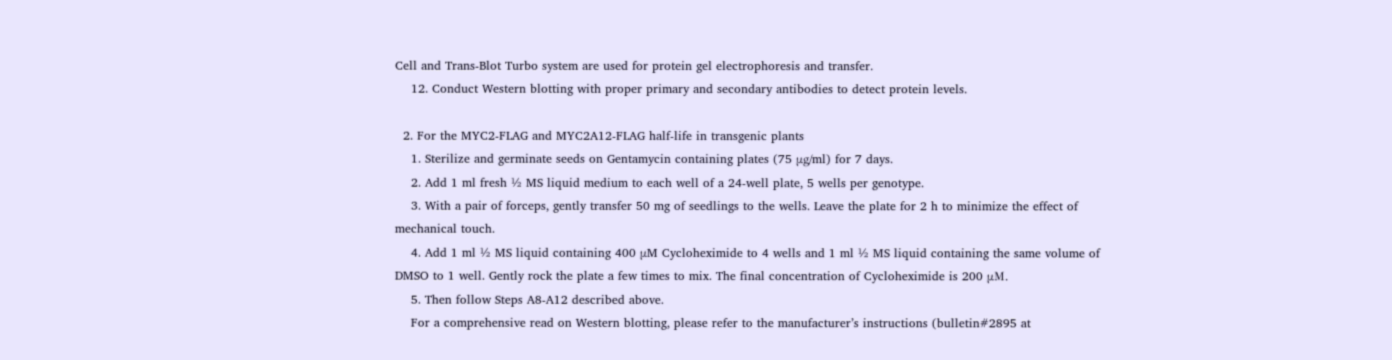Cell and Trans-Blot Turbo system are used for protein gel electrophoresis and transfer.
    12. Conduct Western blotting with proper primary and secondary antibodies to detect protein levels.

  2. For the MYC2-FLAG and MYC2A12-FLAG half-life in transgenic plants
    1. Sterilize and germinate seeds on Gentamycin containing plates (75 μg/ml) for 7 days.
    2. Add 1 ml fresh ½ MS liquid medium to each well of a 24-well plate, 5 wells per genotype.
    3. With a pair of forceps, gently transfer 50 mg of seedlings to the wells. Leave the plate for 2 h to minimize the effect of mechanical touch.
    4. Add 1 ml ½ MS liquid containing 400 μM Cycloheximide to 4 wells and 1 ml ½ MS liquid containing the same volume of DMSO to 1 well. Gently rock the plate a few times to mix. The final concentration of Cycloheximide is 200 μM.
    5. Then follow Steps A8-A12 described above.
    For a comprehensive read on Western blotting, please refer to the manufacturer’s instructions (bulletin#2895 at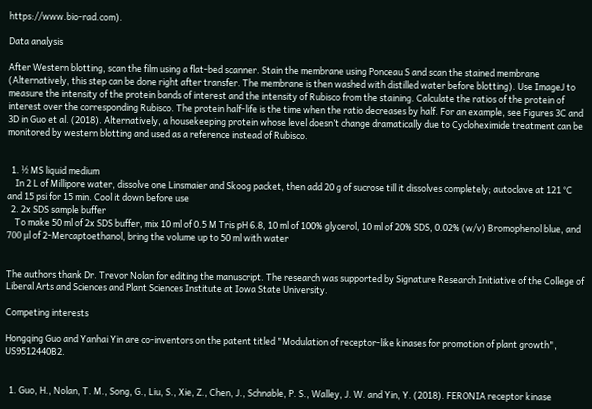https://www.bio-rad.com).

Data analysis

After Western blotting, scan the film using a flat-bed scanner. Stain the membrane using Ponceau S and scan the stained membrane (Alternatively, this step can be done right after transfer. The membrane is then washed with distilled water before blotting). Use ImageJ to measure the intensity of the protein bands of interest and the intensity of Rubisco from the staining. Calculate the ratios of the protein of interest over the corresponding Rubisco. The protein half-life is the time when the ratio decreases by half. For an example, see Figures 3C and 3D in Guo et al. (2018). Alternatively, a housekeeping protein whose level doesn’t change dramatically due to Cycloheximide treatment can be monitored by western blotting and used as a reference instead of Rubisco.


  1. ½ MS liquid medium
    In 2 L of Millipore water, dissolve one Linsmaier and Skoog packet, then add 20 g of sucrose till it dissolves completely; autoclave at 121 °C and 15 psi for 15 min. Cool it down before use
  2. 2x SDS sample buffer
    To make 50 ml of 2x SDS buffer, mix 10 ml of 0.5 M Tris pH 6.8, 10 ml of 100% glycerol, 10 ml of 20% SDS, 0.02% (w/v) Bromophenol blue, and 700 μl of 2-Mercaptoethanol, bring the volume up to 50 ml with water


The authors thank Dr. Trevor Nolan for editing the manuscript. The research was supported by Signature Research Initiative of the College of Liberal Arts and Sciences and Plant Sciences Institute at Iowa State University.

Competing interests

Hongqing Guo and Yanhai Yin are co-inventors on the patent titled "Modulation of receptor-like kinases for promotion of plant growth", US9512440B2.


  1. Guo, H., Nolan, T. M., Song, G., Liu, S., Xie, Z., Chen, J., Schnable, P. S., Walley, J. W. and Yin, Y. (2018). FERONIA receptor kinase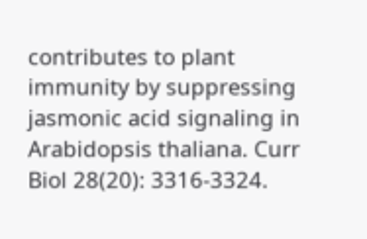contributes to plant immunity by suppressing jasmonic acid signaling in Arabidopsis thaliana. Curr Biol 28(20): 3316-3324.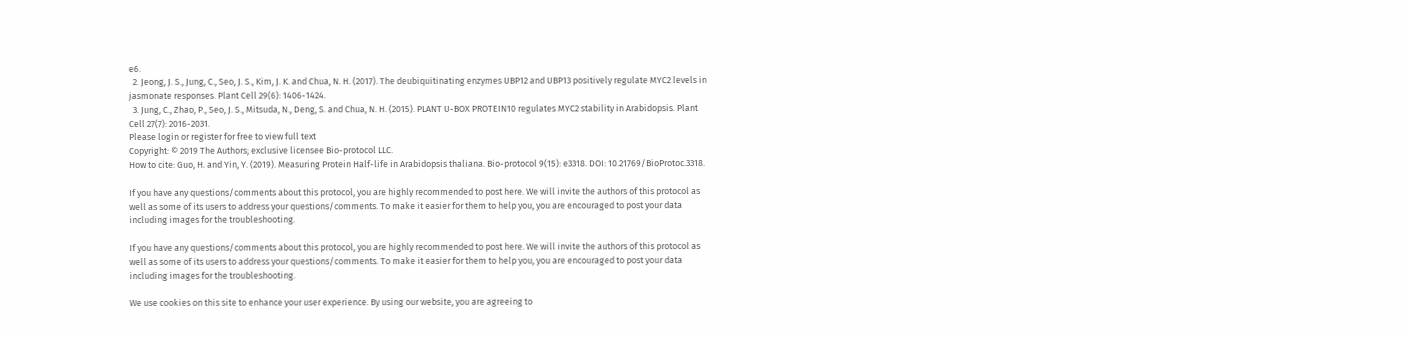e6.
  2. Jeong, J. S., Jung, C., Seo, J. S., Kim, J. K. and Chua, N. H. (2017). The deubiquitinating enzymes UBP12 and UBP13 positively regulate MYC2 levels in jasmonate responses. Plant Cell 29(6): 1406-1424.
  3. Jung, C., Zhao, P., Seo, J. S., Mitsuda, N., Deng, S. and Chua, N. H. (2015). PLANT U-BOX PROTEIN10 regulates MYC2 stability in Arabidopsis. Plant Cell 27(7): 2016-2031.
Please login or register for free to view full text
Copyright: © 2019 The Authors; exclusive licensee Bio-protocol LLC.
How to cite: Guo, H. and Yin, Y. (2019). Measuring Protein Half-life in Arabidopsis thaliana. Bio-protocol 9(15): e3318. DOI: 10.21769/BioProtoc.3318.

If you have any questions/comments about this protocol, you are highly recommended to post here. We will invite the authors of this protocol as well as some of its users to address your questions/comments. To make it easier for them to help you, you are encouraged to post your data including images for the troubleshooting.

If you have any questions/comments about this protocol, you are highly recommended to post here. We will invite the authors of this protocol as well as some of its users to address your questions/comments. To make it easier for them to help you, you are encouraged to post your data including images for the troubleshooting.

We use cookies on this site to enhance your user experience. By using our website, you are agreeing to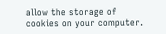allow the storage of cookies on your computer.